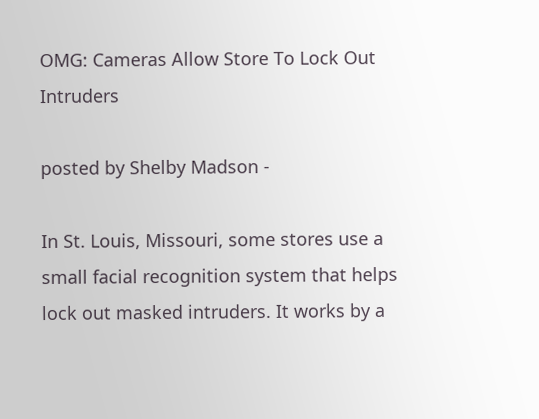OMG: Cameras Allow Store To Lock Out Intruders

posted by Shelby Madson -

In St. Louis, Missouri, some stores use a small facial recognition system that helps lock out masked intruders. It works by a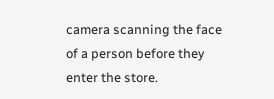camera scanning the face of a person before they enter the store.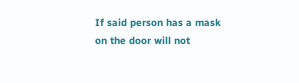If said person has a mask on the door will not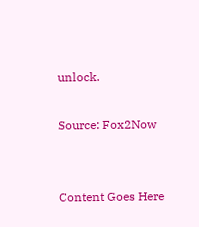unlock.

Source: Fox2Now


Content Goes Here